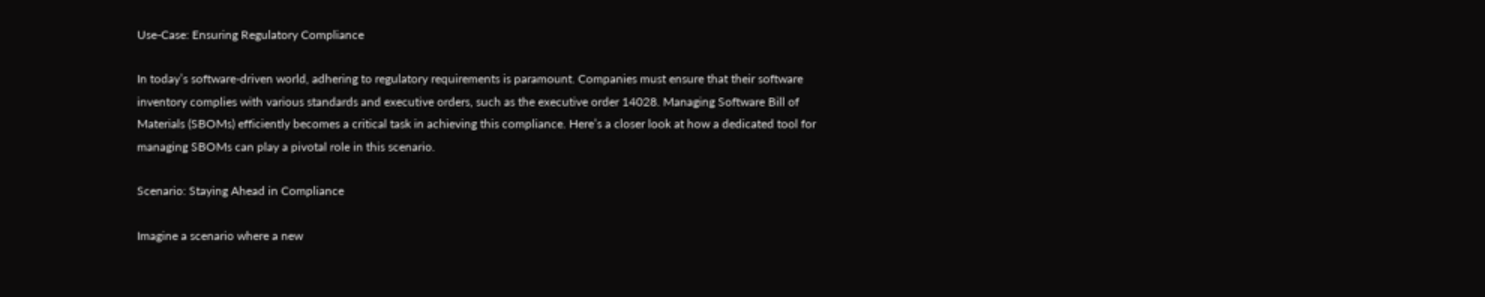Use-Case: Ensuring Regulatory Compliance

In today’s software-driven world, adhering to regulatory requirements is paramount. Companies must ensure that their software inventory complies with various standards and executive orders, such as the executive order 14028. Managing Software Bill of Materials (SBOMs) efficiently becomes a critical task in achieving this compliance. Here’s a closer look at how a dedicated tool for managing SBOMs can play a pivotal role in this scenario.

Scenario: Staying Ahead in Compliance

Imagine a scenario where a new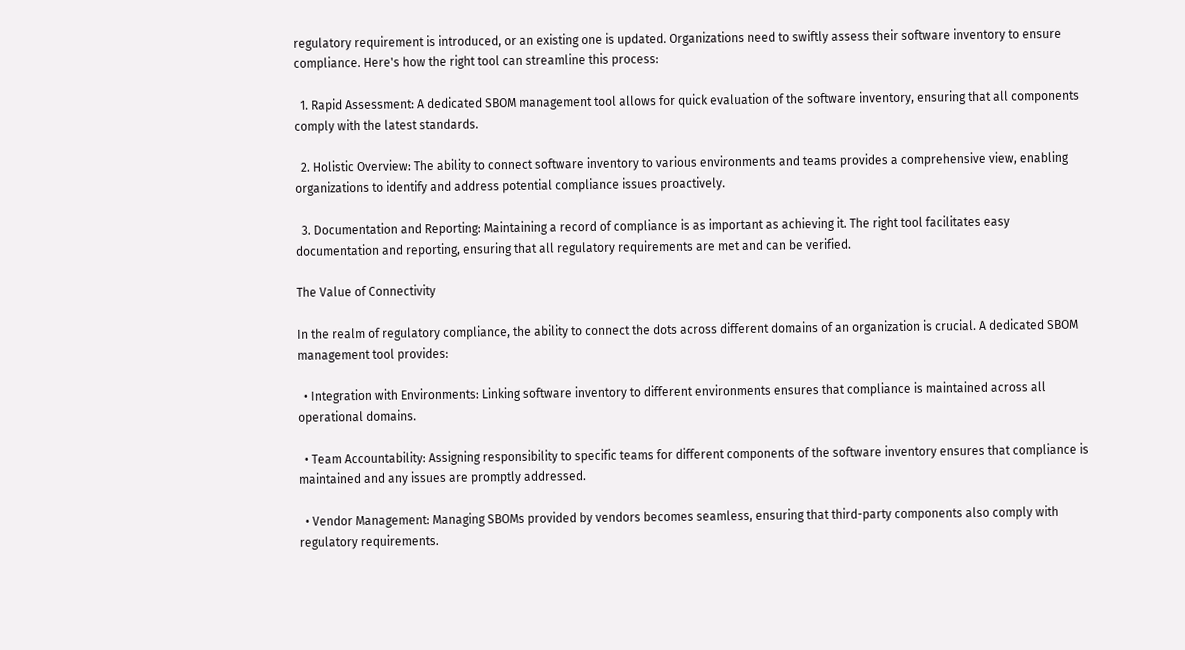regulatory requirement is introduced, or an existing one is updated. Organizations need to swiftly assess their software inventory to ensure compliance. Here's how the right tool can streamline this process:

  1. Rapid Assessment: A dedicated SBOM management tool allows for quick evaluation of the software inventory, ensuring that all components comply with the latest standards.

  2. Holistic Overview: The ability to connect software inventory to various environments and teams provides a comprehensive view, enabling organizations to identify and address potential compliance issues proactively.

  3. Documentation and Reporting: Maintaining a record of compliance is as important as achieving it. The right tool facilitates easy documentation and reporting, ensuring that all regulatory requirements are met and can be verified.

The Value of Connectivity

In the realm of regulatory compliance, the ability to connect the dots across different domains of an organization is crucial. A dedicated SBOM management tool provides:

  • Integration with Environments: Linking software inventory to different environments ensures that compliance is maintained across all operational domains.

  • Team Accountability: Assigning responsibility to specific teams for different components of the software inventory ensures that compliance is maintained and any issues are promptly addressed.

  • Vendor Management: Managing SBOMs provided by vendors becomes seamless, ensuring that third-party components also comply with regulatory requirements.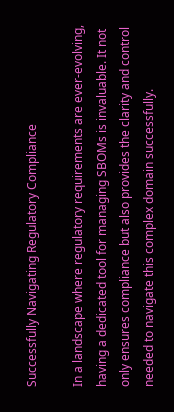Successfully Navigating Regulatory Compliance

In a landscape where regulatory requirements are ever-evolving, having a dedicated tool for managing SBOMs is invaluable. It not only ensures compliance but also provides the clarity and control needed to navigate this complex domain successfully.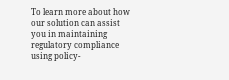To learn more about how our solution can assist you in maintaining regulatory compliance using policy-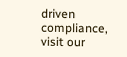driven compliance, visit our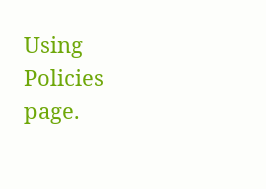Using Policies page.